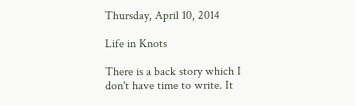Thursday, April 10, 2014

Life in Knots

There is a back story which I don't have time to write. It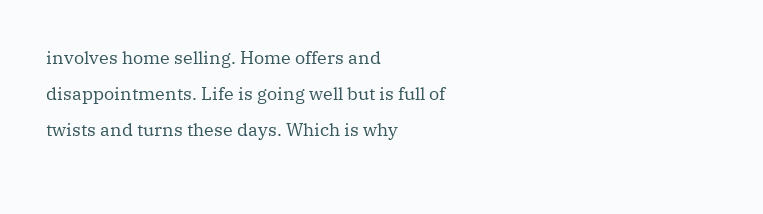involves home selling. Home offers and disappointments. Life is going well but is full of twists and turns these days. Which is why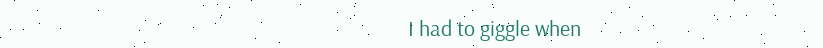I had to giggle when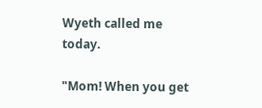Wyeth called me today.

"Mom! When you get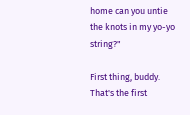home can you untie the knots in my yo-yo string?"

First thing, buddy. That's the first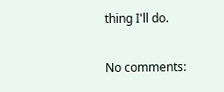thing I'll do.

No comments: